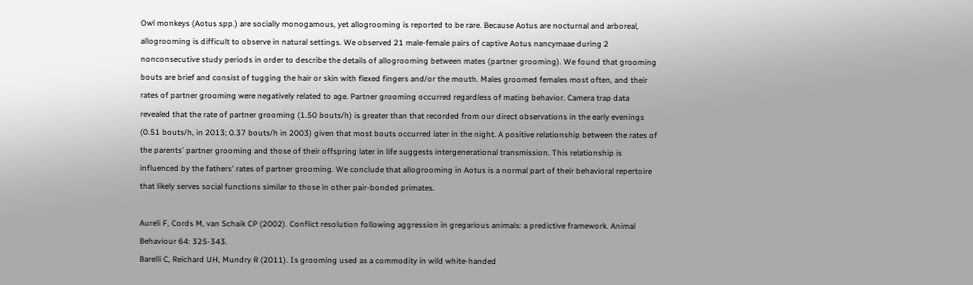Owl monkeys (Aotus spp.) are socially monogamous, yet allogrooming is reported to be rare. Because Aotus are nocturnal and arboreal, allogrooming is difficult to observe in natural settings. We observed 21 male-female pairs of captive Aotus nancymaae during 2 nonconsecutive study periods in order to describe the details of allogrooming between mates (partner grooming). We found that grooming bouts are brief and consist of tugging the hair or skin with flexed fingers and/or the mouth. Males groomed females most often, and their rates of partner grooming were negatively related to age. Partner grooming occurred regardless of mating behavior. Camera trap data revealed that the rate of partner grooming (1.50 bouts/h) is greater than that recorded from our direct observations in the early evenings (0.51 bouts/h, in 2013; 0.37 bouts/h in 2003) given that most bouts occurred later in the night. A positive relationship between the rates of the parents' partner grooming and those of their offspring later in life suggests intergenerational transmission. This relationship is influenced by the fathers' rates of partner grooming. We conclude that allogrooming in Aotus is a normal part of their behavioral repertoire that likely serves social functions similar to those in other pair-bonded primates.

Aureli F, Cords M, van Schaik CP (2002). Conflict resolution following aggression in gregarious animals: a predictive framework. Animal Behaviour 64: 325-343.
Barelli C, Reichard UH, Mundry R (2011). Is grooming used as a commodity in wild white-handed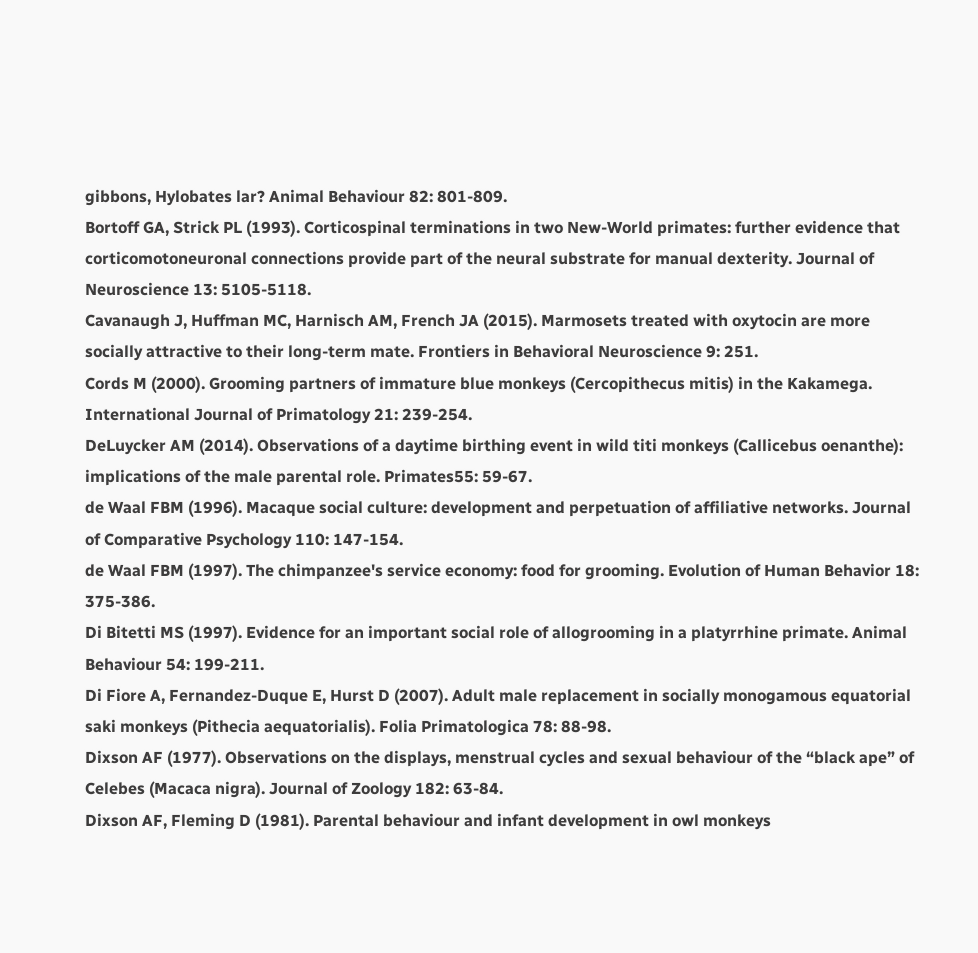gibbons, Hylobates lar? Animal Behaviour 82: 801-809.
Bortoff GA, Strick PL (1993). Corticospinal terminations in two New-World primates: further evidence that corticomotoneuronal connections provide part of the neural substrate for manual dexterity. Journal of Neuroscience 13: 5105-5118.
Cavanaugh J, Huffman MC, Harnisch AM, French JA (2015). Marmosets treated with oxytocin are more socially attractive to their long-term mate. Frontiers in Behavioral Neuroscience 9: 251.
Cords M (2000). Grooming partners of immature blue monkeys (Cercopithecus mitis) in the Kakamega. International Journal of Primatology 21: 239-254.
DeLuycker AM (2014). Observations of a daytime birthing event in wild titi monkeys (Callicebus oenanthe): implications of the male parental role. Primates55: 59-67.
de Waal FBM (1996). Macaque social culture: development and perpetuation of affiliative networks. Journal of Comparative Psychology 110: 147-154.
de Waal FBM (1997). The chimpanzee's service economy: food for grooming. Evolution of Human Behavior 18: 375-386.
Di Bitetti MS (1997). Evidence for an important social role of allogrooming in a platyrrhine primate. Animal Behaviour 54: 199-211.
Di Fiore A, Fernandez-Duque E, Hurst D (2007). Adult male replacement in socially monogamous equatorial saki monkeys (Pithecia aequatorialis). Folia Primatologica 78: 88-98.
Dixson AF (1977). Observations on the displays, menstrual cycles and sexual behaviour of the “black ape” of Celebes (Macaca nigra). Journal of Zoology 182: 63-84.
Dixson AF, Fleming D (1981). Parental behaviour and infant development in owl monkeys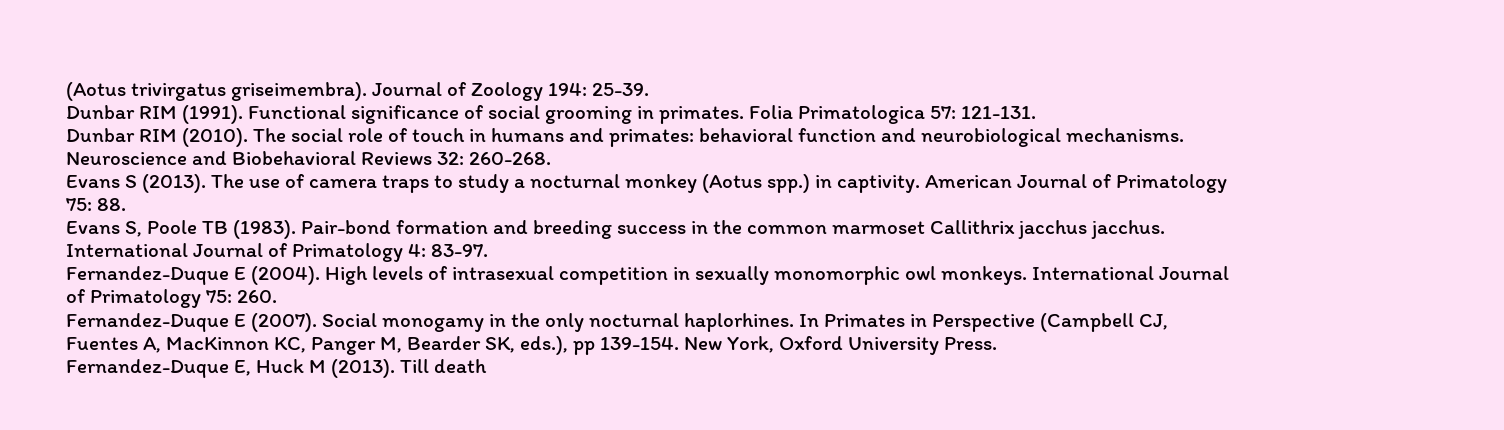(Aotus trivirgatus griseimembra). Journal of Zoology 194: 25-39.
Dunbar RIM (1991). Functional significance of social grooming in primates. Folia Primatologica 57: 121-131.
Dunbar RIM (2010). The social role of touch in humans and primates: behavioral function and neurobiological mechanisms. Neuroscience and Biobehavioral Reviews 32: 260-268.
Evans S (2013). The use of camera traps to study a nocturnal monkey (Aotus spp.) in captivity. American Journal of Primatology 75: 88.
Evans S, Poole TB (1983). Pair-bond formation and breeding success in the common marmoset Callithrix jacchus jacchus. International Journal of Primatology 4: 83-97.
Fernandez-Duque E (2004). High levels of intrasexual competition in sexually monomorphic owl monkeys. International Journal of Primatology 75: 260.
Fernandez-Duque E (2007). Social monogamy in the only nocturnal haplorhines. In Primates in Perspective (Campbell CJ, Fuentes A, MacKinnon KC, Panger M, Bearder SK, eds.), pp 139-154. New York, Oxford University Press.
Fernandez-Duque E, Huck M (2013). Till death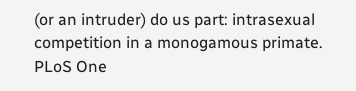(or an intruder) do us part: intrasexual competition in a monogamous primate. PLoS One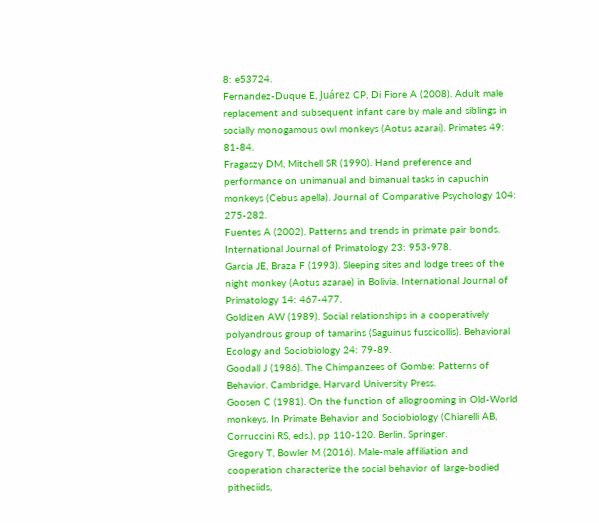8: e53724.
Fernandez-Duque E, Juárez CP, Di Fiore A (2008). Adult male replacement and subsequent infant care by male and siblings in socially monogamous owl monkeys (Aotus azarai). Primates 49: 81-84.
Fragaszy DM, Mitchell SR (1990). Hand preference and performance on unimanual and bimanual tasks in capuchin monkeys (Cebus apella). Journal of Comparative Psychology 104: 275-282.
Fuentes A (2002). Patterns and trends in primate pair bonds. International Journal of Primatology 23: 953-978.
Garcia JE, Braza F (1993). Sleeping sites and lodge trees of the night monkey (Aotus azarae) in Bolivia. International Journal of Primatology 14: 467-477.
Goldizen AW (1989). Social relationships in a cooperatively polyandrous group of tamarins (Saguinus fuscicollis). Behavioral Ecology and Sociobiology 24: 79-89.
Goodall J (1986). The Chimpanzees of Gombe: Patterns of Behavior. Cambridge, Harvard University Press.
Goosen C (1981). On the function of allogrooming in Old-World monkeys. In Primate Behavior and Sociobiology (Chiarelli AB, Corruccini RS, eds.), pp 110-120. Berlin, Springer.
Gregory T, Bowler M (2016). Male-male affiliation and cooperation characterize the social behavior of large-bodied pitheciids,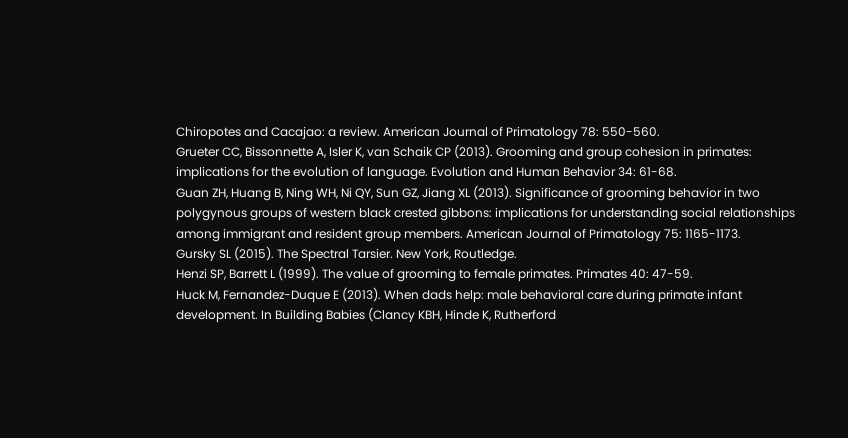Chiropotes and Cacajao: a review. American Journal of Primatology 78: 550-560.
Grueter CC, Bissonnette A, Isler K, van Schaik CP (2013). Grooming and group cohesion in primates: implications for the evolution of language. Evolution and Human Behavior 34: 61-68.
Guan ZH, Huang B, Ning WH, Ni QY, Sun GZ, Jiang XL (2013). Significance of grooming behavior in two polygynous groups of western black crested gibbons: implications for understanding social relationships among immigrant and resident group members. American Journal of Primatology 75: 1165-1173.
Gursky SL (2015). The Spectral Tarsier. New York, Routledge.
Henzi SP, Barrett L (1999). The value of grooming to female primates. Primates 40: 47-59.
Huck M, Fernandez-Duque E (2013). When dads help: male behavioral care during primate infant development. In Building Babies (Clancy KBH, Hinde K, Rutherford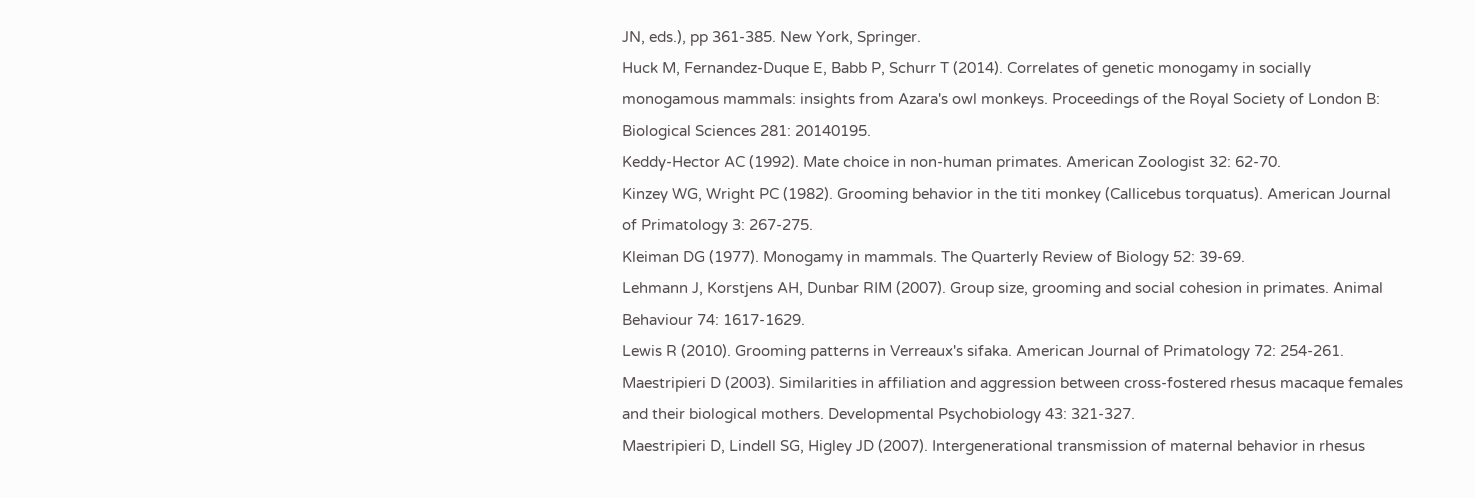JN, eds.), pp 361-385. New York, Springer.
Huck M, Fernandez-Duque E, Babb P, Schurr T (2014). Correlates of genetic monogamy in socially monogamous mammals: insights from Azara's owl monkeys. Proceedings of the Royal Society of London B: Biological Sciences 281: 20140195.
Keddy-Hector AC (1992). Mate choice in non-human primates. American Zoologist 32: 62-70.
Kinzey WG, Wright PC (1982). Grooming behavior in the titi monkey (Callicebus torquatus). American Journal of Primatology 3: 267-275.
Kleiman DG (1977). Monogamy in mammals. The Quarterly Review of Biology 52: 39-69.
Lehmann J, Korstjens AH, Dunbar RIM (2007). Group size, grooming and social cohesion in primates. Animal Behaviour 74: 1617-1629.
Lewis R (2010). Grooming patterns in Verreaux's sifaka. American Journal of Primatology 72: 254-261.
Maestripieri D (2003). Similarities in affiliation and aggression between cross-fostered rhesus macaque females and their biological mothers. Developmental Psychobiology 43: 321-327.
Maestripieri D, Lindell SG, Higley JD (2007). Intergenerational transmission of maternal behavior in rhesus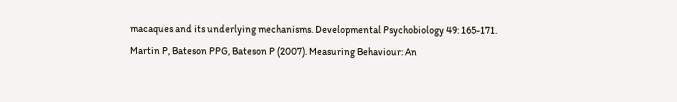macaques and its underlying mechanisms. Developmental Psychobiology 49: 165-171.
Martin P, Bateson PPG, Bateson P (2007). Measuring Behaviour: An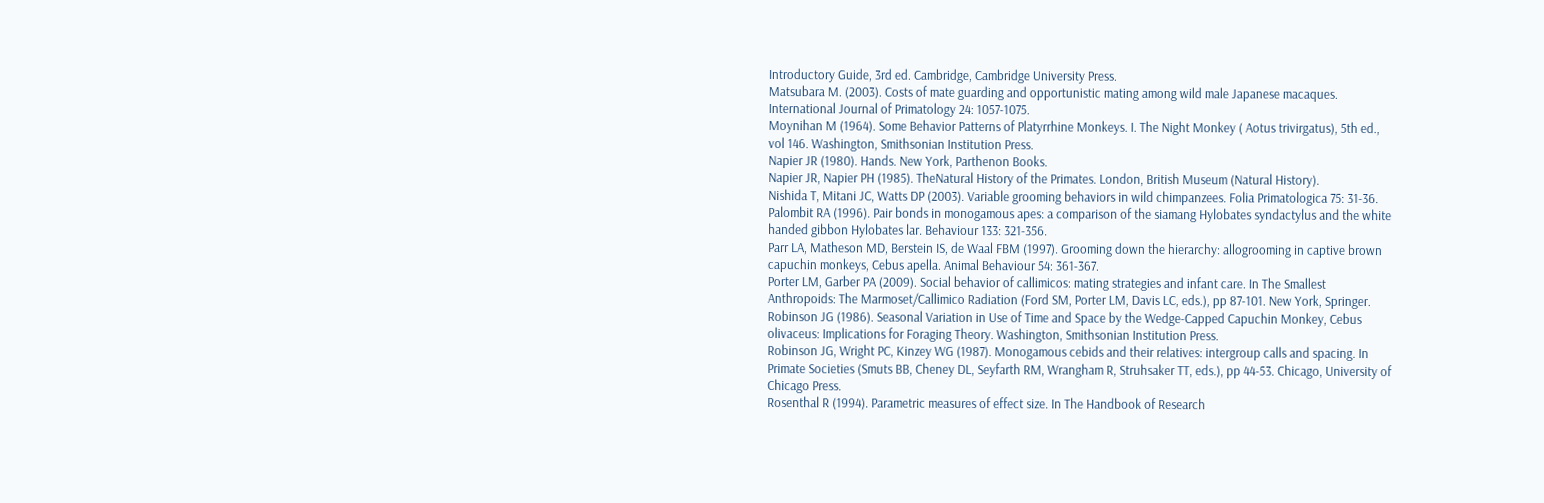Introductory Guide, 3rd ed. Cambridge, Cambridge University Press.
Matsubara M. (2003). Costs of mate guarding and opportunistic mating among wild male Japanese macaques. International Journal of Primatology 24: 1057-1075.
Moynihan M (1964). Some Behavior Patterns of Platyrrhine Monkeys. I. The Night Monkey ( Aotus trivirgatus), 5th ed., vol 146. Washington, Smithsonian Institution Press.
Napier JR (1980). Hands. New York, Parthenon Books.
Napier JR, Napier PH (1985). TheNatural History of the Primates. London, British Museum (Natural History).
Nishida T, Mitani JC, Watts DP (2003). Variable grooming behaviors in wild chimpanzees. Folia Primatologica 75: 31-36.
Palombit RA (1996). Pair bonds in monogamous apes: a comparison of the siamang Hylobates syndactylus and the white handed gibbon Hylobates lar. Behaviour 133: 321-356.
Parr LA, Matheson MD, Berstein IS, de Waal FBM (1997). Grooming down the hierarchy: allogrooming in captive brown capuchin monkeys, Cebus apella. Animal Behaviour 54: 361-367.
Porter LM, Garber PA (2009). Social behavior of callimicos: mating strategies and infant care. In The Smallest Anthropoids: The Marmoset/Callimico Radiation (Ford SM, Porter LM, Davis LC, eds.), pp 87-101. New York, Springer.
Robinson JG (1986). Seasonal Variation in Use of Time and Space by the Wedge-Capped Capuchin Monkey, Cebus olivaceus: Implications for Foraging Theory. Washington, Smithsonian Institution Press.
Robinson JG, Wright PC, Kinzey WG (1987). Monogamous cebids and their relatives: intergroup calls and spacing. In Primate Societies (Smuts BB, Cheney DL, Seyfarth RM, Wrangham R, Struhsaker TT, eds.), pp 44-53. Chicago, University of Chicago Press.
Rosenthal R (1994). Parametric measures of effect size. In The Handbook of Research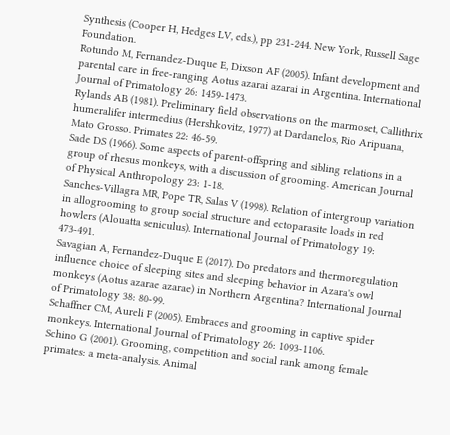Synthesis (Cooper H, Hedges LV, eds.), pp 231-244. New York, Russell Sage Foundation.
Rotundo M, Fernandez-Duque E, Dixson AF (2005). Infant development and parental care in free-ranging Aotus azarai azarai in Argentina. International Journal of Primatology 26: 1459-1473.
Rylands AB (1981). Preliminary field observations on the marmoset, Callithrix humeralifer intermedius (Hershkovitz, 1977) at Dardanelos, Rio Aripuana, Mato Grosso. Primates 22: 46-59.
Sade DS (1966). Some aspects of parent-offspring and sibling relations in a group of rhesus monkeys, with a discussion of grooming. American Journal of Physical Anthropology 23: 1-18.
Sanches-Villagra MR, Pope TR, Salas V (1998). Relation of intergroup variation in allogrooming to group social structure and ectoparasite loads in red howlers (Alouatta seniculus). International Journal of Primatology 19: 473-491.
Savagian A, Fernandez-Duque E (2017). Do predators and thermoregulation influence choice of sleeping sites and sleeping behavior in Azara's owl monkeys (Aotus azarae azarae) in Northern Argentina? International Journal of Primatology 38: 80-99.
Schaffner CM, Aureli F (2005). Embraces and grooming in captive spider monkeys. International Journal of Primatology 26: 1093-1106.
Schino G (2001). Grooming, competition and social rank among female primates: a meta-analysis. Animal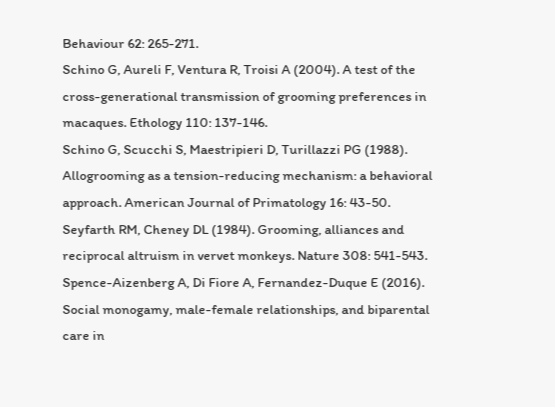Behaviour 62: 265-271.
Schino G, Aureli F, Ventura R, Troisi A (2004). A test of the cross-generational transmission of grooming preferences in macaques. Ethology 110: 137-146.
Schino G, Scucchi S, Maestripieri D, Turillazzi PG (1988). Allogrooming as a tension-reducing mechanism: a behavioral approach. American Journal of Primatology 16: 43-50.
Seyfarth RM, Cheney DL (1984). Grooming, alliances and reciprocal altruism in vervet monkeys. Nature 308: 541-543.
Spence-Aizenberg A, Di Fiore A, Fernandez-Duque E (2016). Social monogamy, male-female relationships, and biparental care in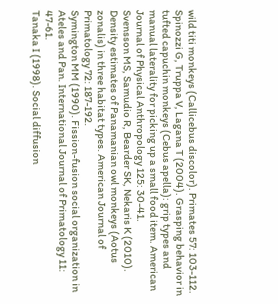wild titi monkeys (Callicebus discolor). Primates 57: 103-112.
Spinozzi G, Truppa V, Lagana T (2004). Grasping behavior in tufted capuchin monkeys (Cebus apella): grip types and manual laterality for picking up a small food item. American Journal of Physical Anthropology 125: 30-41.
Svensson MS, Samudio R, Bearder SK, Nekaris K (2010). Density estimates of Panamanian owl monkeys (Aotus zonalis) in three habitat types. American Journal of Primatology 72: 187-192.
Symington MM (1990). Fission-fusion social organization in Ateles and Pan. International Journal of Primatology 11: 47-61.
Tanaka I (1998). Social diffusion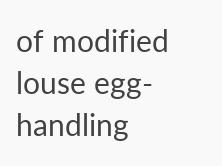of modified louse egg-handling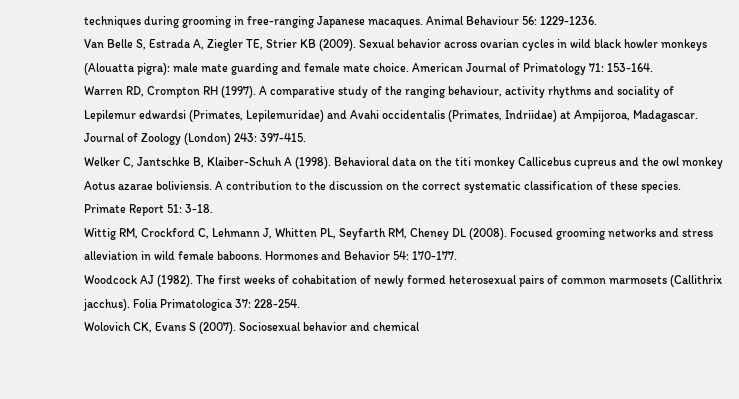techniques during grooming in free-ranging Japanese macaques. Animal Behaviour 56: 1229-1236.
Van Belle S, Estrada A, Ziegler TE, Strier KB (2009). Sexual behavior across ovarian cycles in wild black howler monkeys (Alouatta pigra): male mate guarding and female mate choice. American Journal of Primatology 71: 153-164.
Warren RD, Crompton RH (1997). A comparative study of the ranging behaviour, activity rhythms and sociality of Lepilemur edwardsi (Primates, Lepilemuridae) and Avahi occidentalis (Primates, Indriidae) at Ampijoroa, Madagascar. Journal of Zoology (London) 243: 397-415.
Welker C, Jantschke B, Klaiber-Schuh A (1998). Behavioral data on the titi monkey Callicebus cupreus and the owl monkey Aotus azarae boliviensis. A contribution to the discussion on the correct systematic classification of these species. Primate Report 51: 3-18.
Wittig RM, Crockford C, Lehmann J, Whitten PL, Seyfarth RM, Cheney DL (2008). Focused grooming networks and stress alleviation in wild female baboons. Hormones and Behavior 54: 170-177.
Woodcock AJ (1982). The first weeks of cohabitation of newly formed heterosexual pairs of common marmosets (Callithrix jacchus). Folia Primatologica 37: 228-254.
Wolovich CK, Evans S (2007). Sociosexual behavior and chemical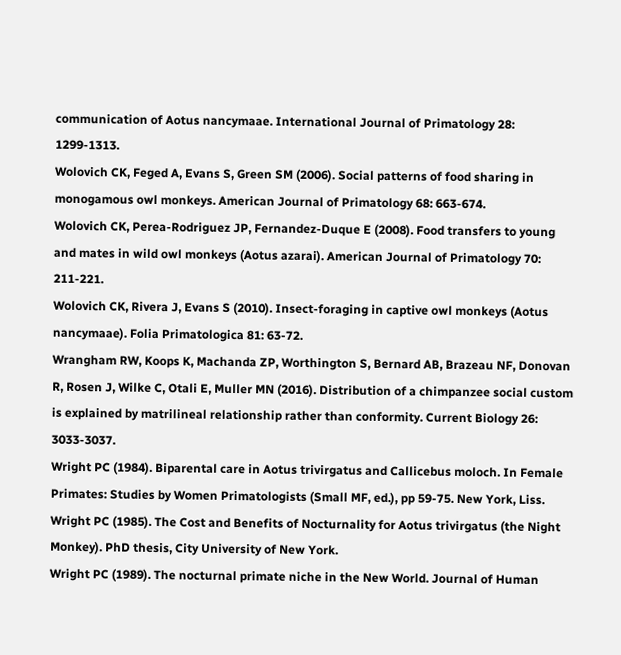communication of Aotus nancymaae. International Journal of Primatology 28: 1299-1313.
Wolovich CK, Feged A, Evans S, Green SM (2006). Social patterns of food sharing in monogamous owl monkeys. American Journal of Primatology 68: 663-674.
Wolovich CK, Perea-Rodriguez JP, Fernandez-Duque E (2008). Food transfers to young and mates in wild owl monkeys (Aotus azarai). American Journal of Primatology 70: 211-221.
Wolovich CK, Rivera J, Evans S (2010). Insect-foraging in captive owl monkeys (Aotus nancymaae). Folia Primatologica 81: 63-72.
Wrangham RW, Koops K, Machanda ZP, Worthington S, Bernard AB, Brazeau NF, Donovan R, Rosen J, Wilke C, Otali E, Muller MN (2016). Distribution of a chimpanzee social custom is explained by matrilineal relationship rather than conformity. Current Biology 26: 3033-3037.
Wright PC (1984). Biparental care in Aotus trivirgatus and Callicebus moloch. In Female Primates: Studies by Women Primatologists (Small MF, ed.), pp 59-75. New York, Liss.
Wright PC (1985). The Cost and Benefits of Nocturnality for Aotus trivirgatus (the Night Monkey). PhD thesis, City University of New York.
Wright PC (1989). The nocturnal primate niche in the New World. Journal of Human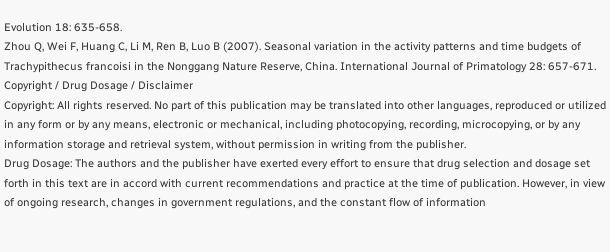Evolution 18: 635-658.
Zhou Q, Wei F, Huang C, Li M, Ren B, Luo B (2007). Seasonal variation in the activity patterns and time budgets of Trachypithecus francoisi in the Nonggang Nature Reserve, China. International Journal of Primatology 28: 657-671.
Copyright / Drug Dosage / Disclaimer
Copyright: All rights reserved. No part of this publication may be translated into other languages, reproduced or utilized in any form or by any means, electronic or mechanical, including photocopying, recording, microcopying, or by any information storage and retrieval system, without permission in writing from the publisher.
Drug Dosage: The authors and the publisher have exerted every effort to ensure that drug selection and dosage set forth in this text are in accord with current recommendations and practice at the time of publication. However, in view of ongoing research, changes in government regulations, and the constant flow of information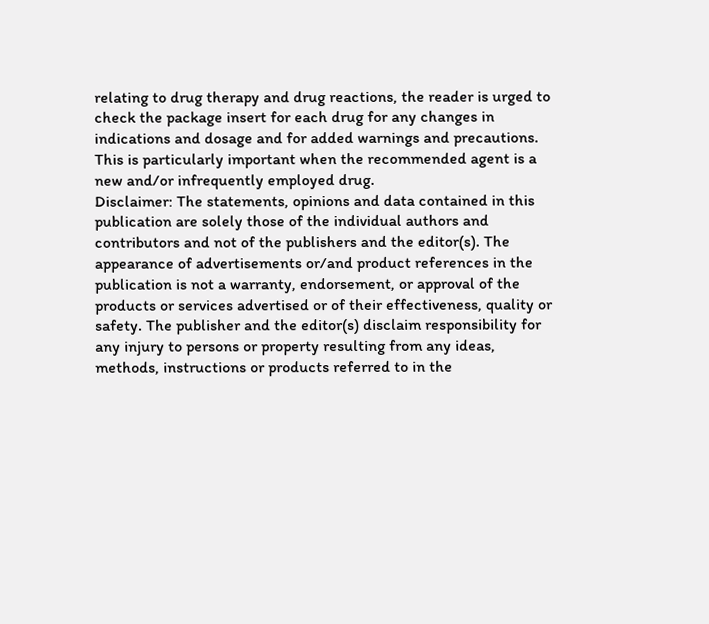relating to drug therapy and drug reactions, the reader is urged to check the package insert for each drug for any changes in indications and dosage and for added warnings and precautions. This is particularly important when the recommended agent is a new and/or infrequently employed drug.
Disclaimer: The statements, opinions and data contained in this publication are solely those of the individual authors and contributors and not of the publishers and the editor(s). The appearance of advertisements or/and product references in the publication is not a warranty, endorsement, or approval of the products or services advertised or of their effectiveness, quality or safety. The publisher and the editor(s) disclaim responsibility for any injury to persons or property resulting from any ideas, methods, instructions or products referred to in the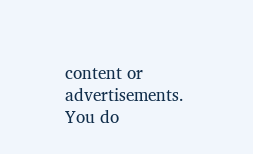content or advertisements.
You do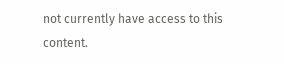not currently have access to this content.